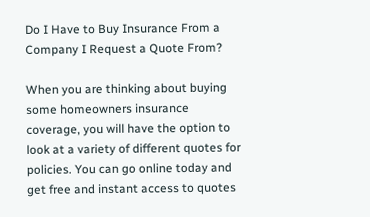Do I Have to Buy Insurance From a Company I Request a Quote From?

When you are thinking about buying some homeowners insurance coverage, you will have the option to look at a variety of different quotes for policies. You can go online today and get free and instant access to quotes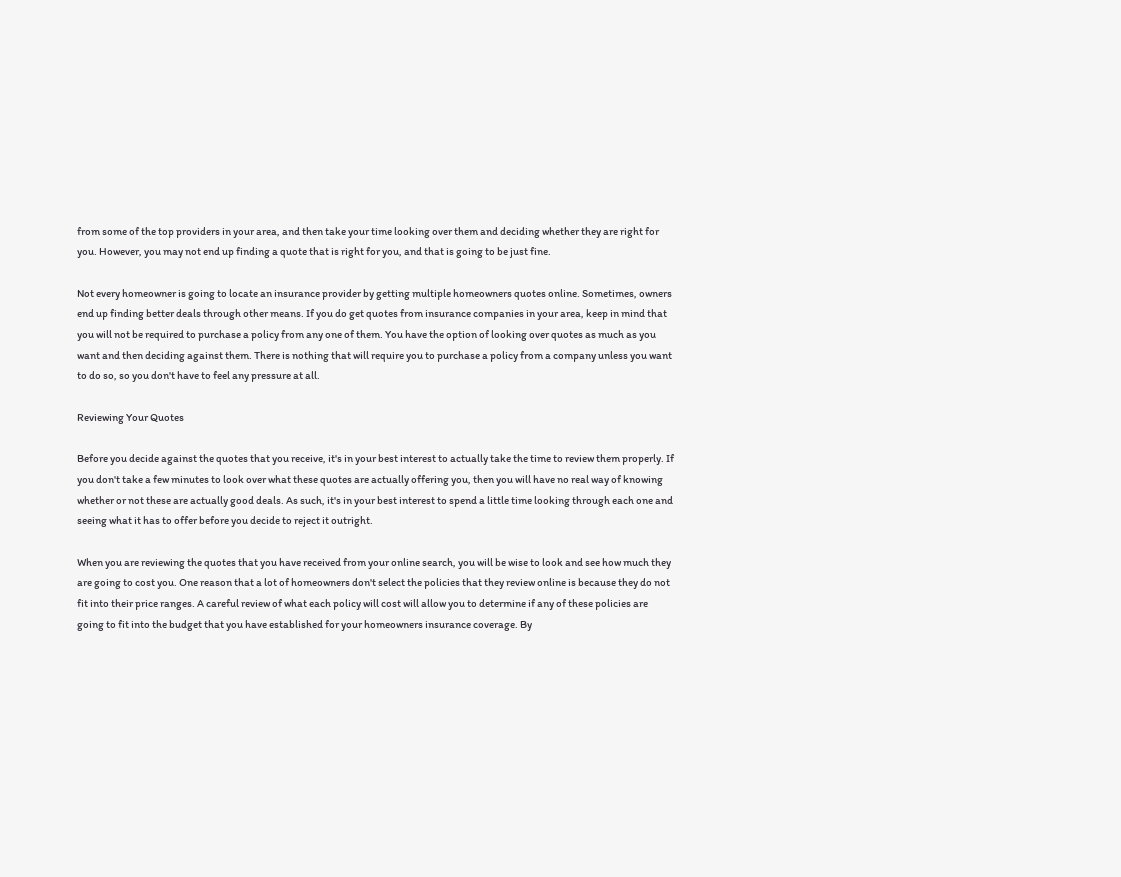from some of the top providers in your area, and then take your time looking over them and deciding whether they are right for you. However, you may not end up finding a quote that is right for you, and that is going to be just fine.

Not every homeowner is going to locate an insurance provider by getting multiple homeowners quotes online. Sometimes, owners end up finding better deals through other means. If you do get quotes from insurance companies in your area, keep in mind that you will not be required to purchase a policy from any one of them. You have the option of looking over quotes as much as you want and then deciding against them. There is nothing that will require you to purchase a policy from a company unless you want to do so, so you don't have to feel any pressure at all.

Reviewing Your Quotes

Before you decide against the quotes that you receive, it's in your best interest to actually take the time to review them properly. If you don't take a few minutes to look over what these quotes are actually offering you, then you will have no real way of knowing whether or not these are actually good deals. As such, it's in your best interest to spend a little time looking through each one and seeing what it has to offer before you decide to reject it outright.

When you are reviewing the quotes that you have received from your online search, you will be wise to look and see how much they are going to cost you. One reason that a lot of homeowners don't select the policies that they review online is because they do not fit into their price ranges. A careful review of what each policy will cost will allow you to determine if any of these policies are going to fit into the budget that you have established for your homeowners insurance coverage. By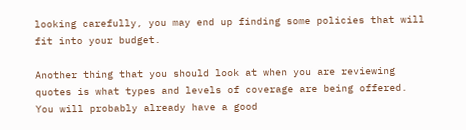looking carefully, you may end up finding some policies that will fit into your budget.

Another thing that you should look at when you are reviewing quotes is what types and levels of coverage are being offered. You will probably already have a good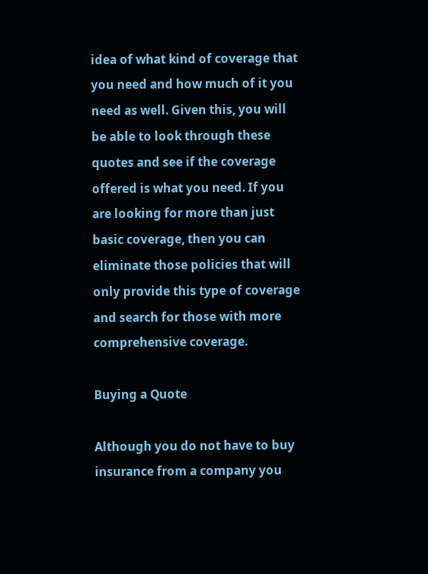idea of what kind of coverage that you need and how much of it you need as well. Given this, you will be able to look through these quotes and see if the coverage offered is what you need. If you are looking for more than just basic coverage, then you can eliminate those policies that will only provide this type of coverage and search for those with more comprehensive coverage.

Buying a Quote

Although you do not have to buy insurance from a company you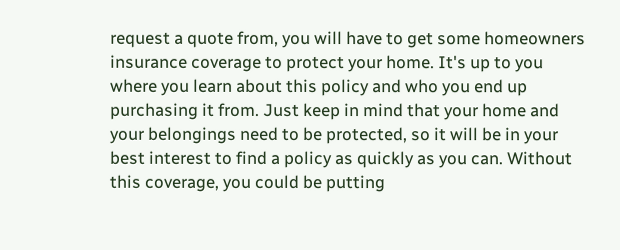request a quote from, you will have to get some homeowners insurance coverage to protect your home. It's up to you where you learn about this policy and who you end up purchasing it from. Just keep in mind that your home and your belongings need to be protected, so it will be in your best interest to find a policy as quickly as you can. Without this coverage, you could be putting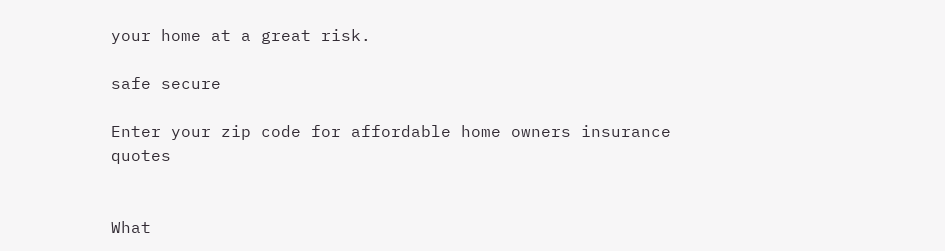your home at a great risk.

safe secure

Enter your zip code for affordable home owners insurance quotes


What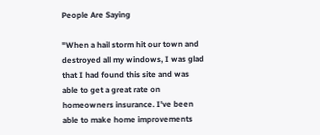People Are Saying

"When a hail storm hit our town and destroyed all my windows, I was glad that I had found this site and was able to get a great rate on homeowners insurance. I've been able to make home improvements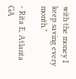with the money I keep saving every month."

- Rita E, Atlanta GA